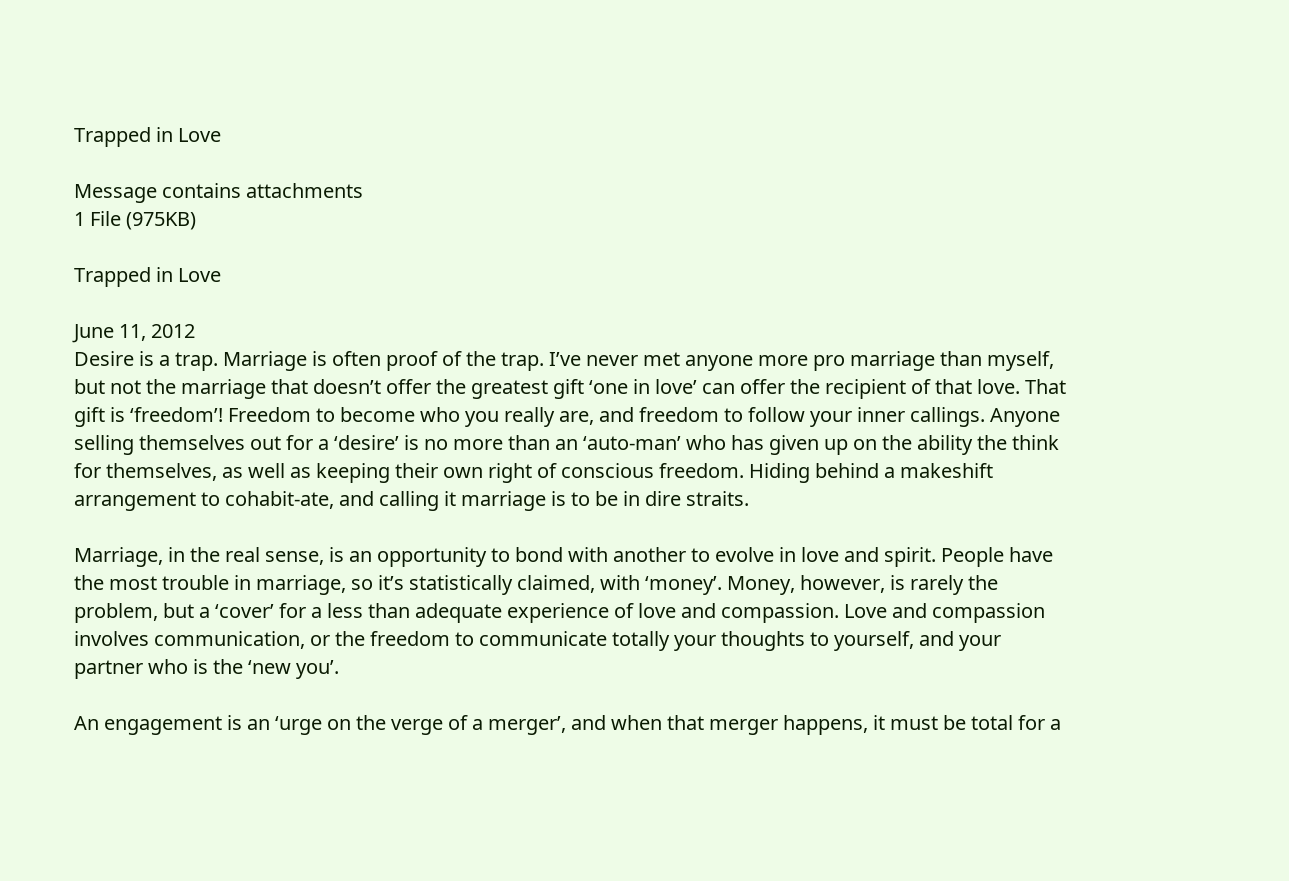Trapped in Love

Message contains attachments
1 File (975KB)

Trapped in Love

June 11, 2012
Desire is a trap. Marriage is often proof of the trap. I’ve never met anyone more pro marriage than myself, but not the marriage that doesn’t offer the greatest gift ‘one in love’ can offer the recipient of that love. That gift is ‘freedom’! Freedom to become who you really are, and freedom to follow your inner callings. Anyone selling themselves out for a ‘desire’ is no more than an ‘auto-man’ who has given up on the ability the think for themselves, as well as keeping their own right of conscious freedom. Hiding behind a makeshift arrangement to cohabit-ate, and calling it marriage is to be in dire straits.

Marriage, in the real sense, is an opportunity to bond with another to evolve in love and spirit. People have the most trouble in marriage, so it’s statistically claimed, with ‘money’. Money, however, is rarely the problem, but a ‘cover’ for a less than adequate experience of love and compassion. Love and compassion involves communication, or the freedom to communicate totally your thoughts to yourself, and your partner who is the ‘new you’.

An engagement is an ‘urge on the verge of a merger’, and when that merger happens, it must be total for a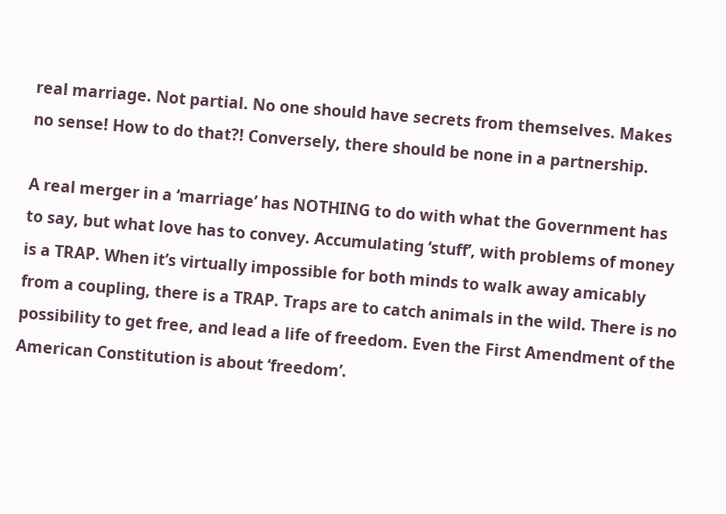real marriage. Not partial. No one should have secrets from themselves. Makes no sense! How to do that?! Conversely, there should be none in a partnership.

A real merger in a ‘marriage’ has NOTHING to do with what the Government has to say, but what love has to convey. Accumulating ‘stuff’, with problems of money is a TRAP. When it’s virtually impossible for both minds to walk away amicably from a coupling, there is a TRAP. Traps are to catch animals in the wild. There is no possibility to get free, and lead a life of freedom. Even the First Amendment of the American Constitution is about ‘freedom’.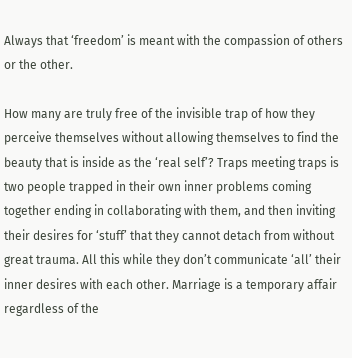Always that ‘freedom’ is meant with the compassion of others or the other.

How many are truly free of the invisible trap of how they perceive themselves without allowing themselves to find the beauty that is inside as the ‘real self’? Traps meeting traps is two people trapped in their own inner problems coming together ending in collaborating with them, and then inviting their desires for ‘stuff’ that they cannot detach from without great trauma. All this while they don’t communicate ‘all’ their inner desires with each other. Marriage is a temporary affair regardless of the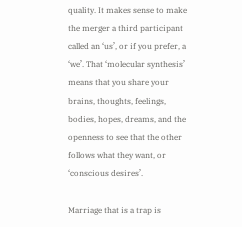quality. It makes sense to make the merger a third participant called an ‘us’, or if you prefer, a ‘we’. That ‘molecular synthesis’ means that you share your brains, thoughts, feelings, bodies, hopes, dreams, and the openness to see that the other follows what they want, or ‘conscious desires’.

Marriage that is a trap is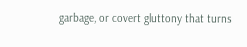garbage, or covert gluttony that turns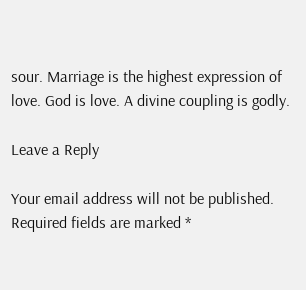sour. Marriage is the highest expression of love. God is love. A divine coupling is godly.

Leave a Reply

Your email address will not be published. Required fields are marked *